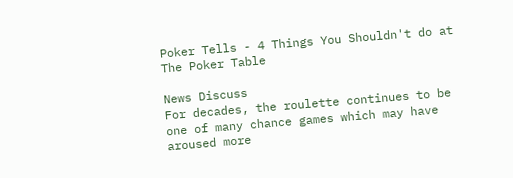Poker Tells - 4 Things You Shouldn't do at The Poker Table

News Discuss
For decades, the roulette continues to be one of many chance games which may have aroused more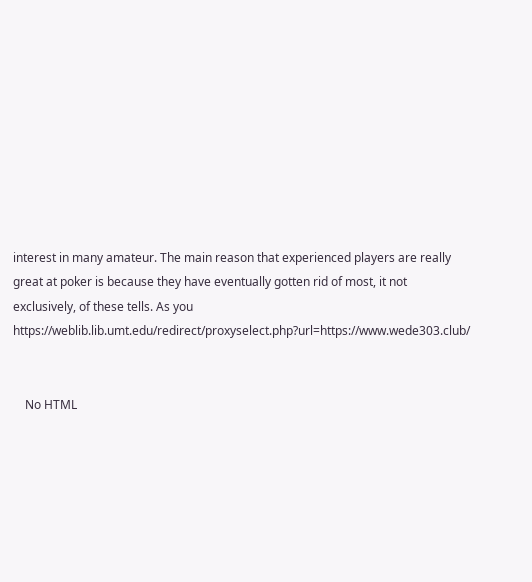interest in many amateur. The main reason that experienced players are really great at poker is because they have eventually gotten rid of most, it not exclusively, of these tells. As you https://weblib.lib.umt.edu/redirect/proxyselect.php?url=https://www.wede303.club/


    No HTML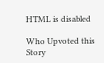HTML is disabled

Who Upvoted this Story